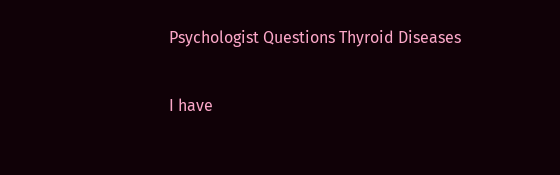Psychologist Questions Thyroid Diseases

I have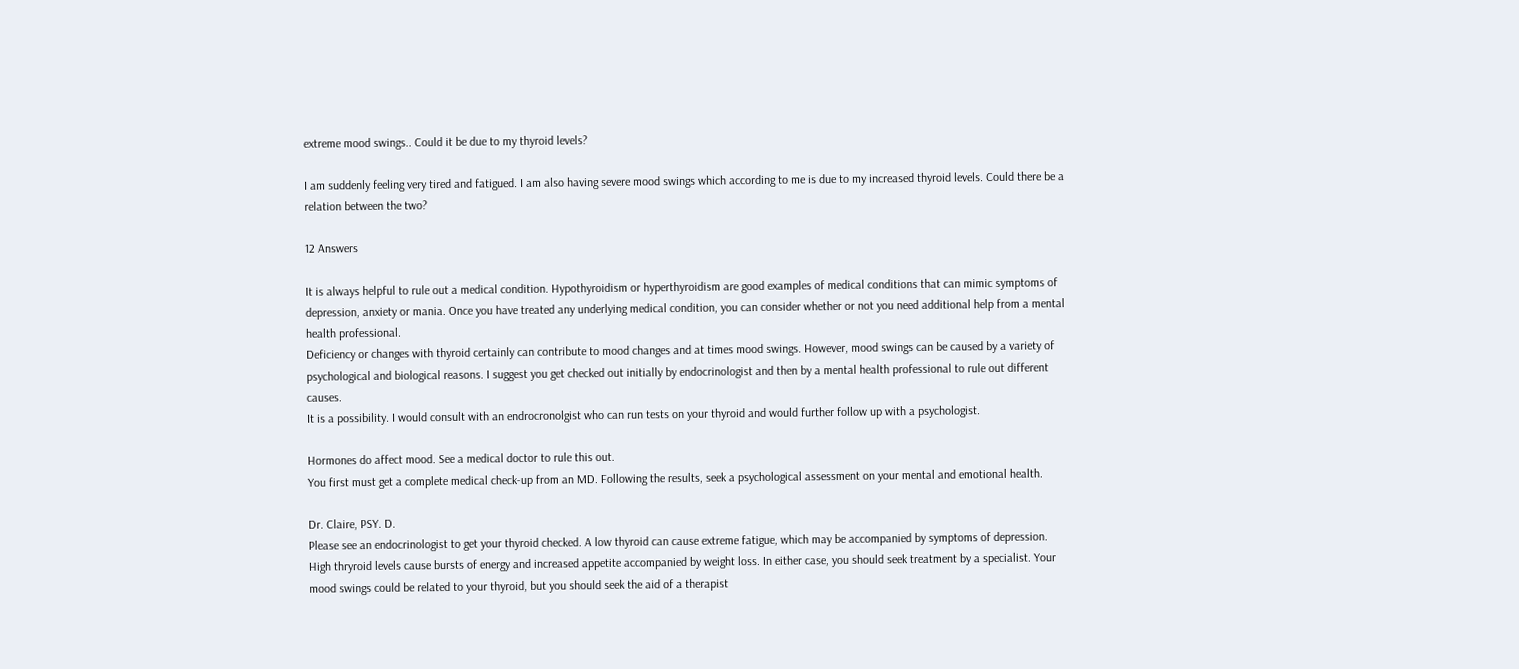extreme mood swings.. Could it be due to my thyroid levels?

I am suddenly feeling very tired and fatigued. I am also having severe mood swings which according to me is due to my increased thyroid levels. Could there be a relation between the two?

12 Answers

It is always helpful to rule out a medical condition. Hypothyroidism or hyperthyroidism are good examples of medical conditions that can mimic symptoms of depression, anxiety or mania. Once you have treated any underlying medical condition, you can consider whether or not you need additional help from a mental health professional.
Deficiency or changes with thyroid certainly can contribute to mood changes and at times mood swings. However, mood swings can be caused by a variety of psychological and biological reasons. I suggest you get checked out initially by endocrinologist and then by a mental health professional to rule out different causes.
It is a possibility. I would consult with an endrocronolgist who can run tests on your thyroid and would further follow up with a psychologist.

Hormones do affect mood. See a medical doctor to rule this out.
You first must get a complete medical check-up from an MD. Following the results, seek a psychological assessment on your mental and emotional health.

Dr. Claire, PSY. D.
Please see an endocrinologist to get your thyroid checked. A low thyroid can cause extreme fatigue, which may be accompanied by symptoms of depression. High thryroid levels cause bursts of energy and increased appetite accompanied by weight loss. In either case, you should seek treatment by a specialist. Your mood swings could be related to your thyroid, but you should seek the aid of a therapist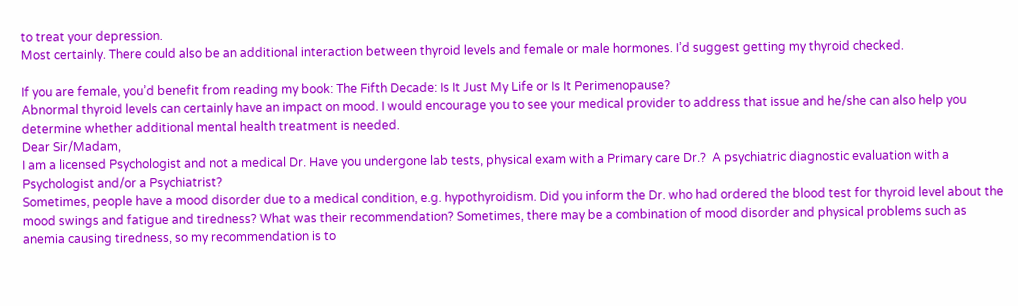to treat your depression.
Most certainly. There could also be an additional interaction between thyroid levels and female or male hormones. I’d suggest getting my thyroid checked.

If you are female, you’d benefit from reading my book: The Fifth Decade: Is It Just My Life or Is It Perimenopause?
Abnormal thyroid levels can certainly have an impact on mood. I would encourage you to see your medical provider to address that issue and he/she can also help you determine whether additional mental health treatment is needed.
Dear Sir/Madam,
I am a licensed Psychologist and not a medical Dr. Have you undergone lab tests, physical exam with a Primary care Dr.?  A psychiatric diagnostic evaluation with a Psychologist and/or a Psychiatrist?
Sometimes, people have a mood disorder due to a medical condition, e.g. hypothyroidism. Did you inform the Dr. who had ordered the blood test for thyroid level about the mood swings and fatigue and tiredness? What was their recommendation? Sometimes, there may be a combination of mood disorder and physical problems such as anemia causing tiredness, so my recommendation is to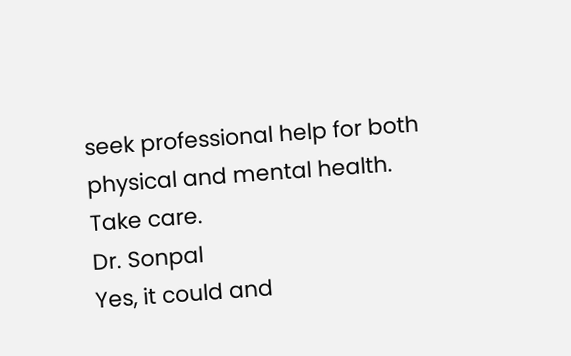seek professional help for both physical and mental health.
Take care.
Dr. Sonpal
Yes, it could and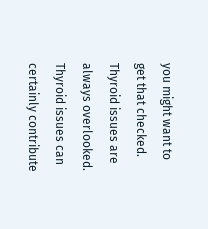you might want to get that checked. Thyroid issues are always overlooked.
Thyroid issues can certainly contribute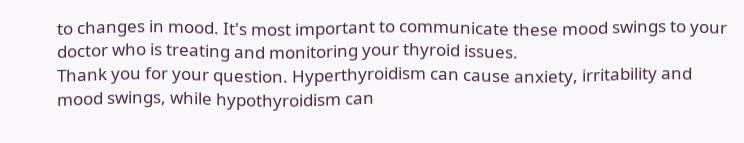to changes in mood. It's most important to communicate these mood swings to your doctor who is treating and monitoring your thyroid issues.
Thank you for your question. Hyperthyroidism can cause anxiety, irritability and mood swings, while hypothyroidism can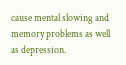cause mental slowing and memory problems as well as depression.